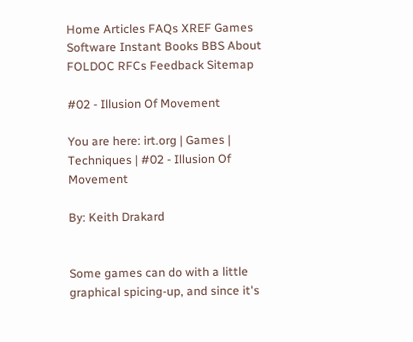Home Articles FAQs XREF Games Software Instant Books BBS About FOLDOC RFCs Feedback Sitemap

#02 - Illusion Of Movement

You are here: irt.org | Games | Techniques | #02 - Illusion Of Movement

By: Keith Drakard


Some games can do with a little graphical spicing-up, and since it's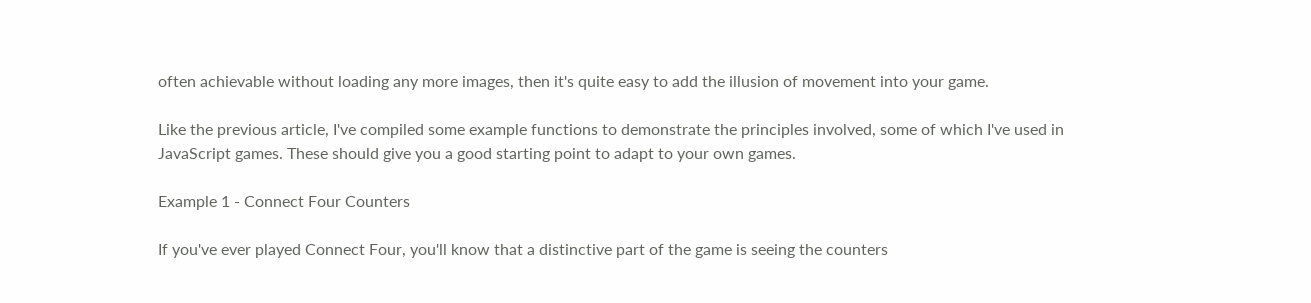often achievable without loading any more images, then it's quite easy to add the illusion of movement into your game.

Like the previous article, I've compiled some example functions to demonstrate the principles involved, some of which I've used in JavaScript games. These should give you a good starting point to adapt to your own games.

Example 1 - Connect Four Counters

If you've ever played Connect Four, you'll know that a distinctive part of the game is seeing the counters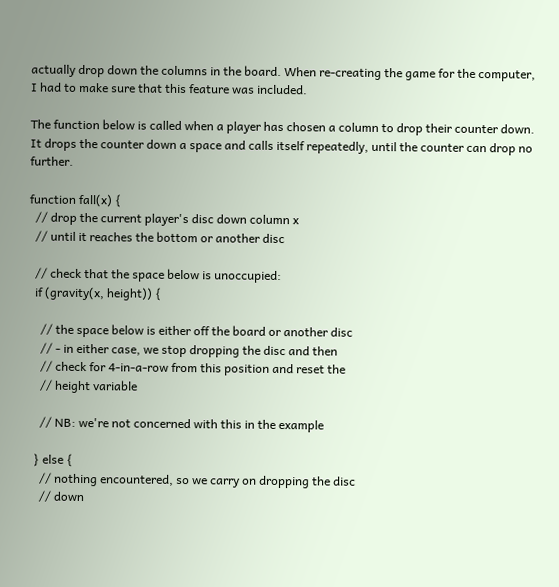actually drop down the columns in the board. When re-creating the game for the computer, I had to make sure that this feature was included.

The function below is called when a player has chosen a column to drop their counter down. It drops the counter down a space and calls itself repeatedly, until the counter can drop no further.

function fall(x) {
  // drop the current player's disc down column x
  // until it reaches the bottom or another disc

  // check that the space below is unoccupied:
  if (gravity(x, height)) {

    // the space below is either off the board or another disc
    // - in either case, we stop dropping the disc and then
    // check for 4-in-a-row from this position and reset the
    // height variable

    // NB: we're not concerned with this in the example

  } else {
    // nothing encountered, so we carry on dropping the disc
    // down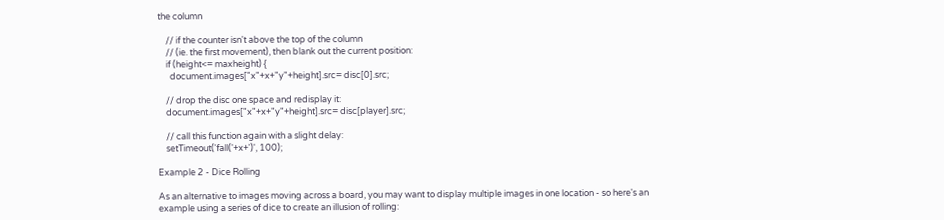the column

    // if the counter isn't above the top of the column
    // (ie. the first movement), then blank out the current position:
    if (height<= maxheight) {
      document.images["x"+x+"y"+height].src= disc[0].src;

    // drop the disc one space and redisplay it:
    document.images["x"+x+"y"+height].src= disc[player].src;

    // call this function again with a slight delay:
    setTimeout('fall('+x+')', 100);

Example 2 - Dice Rolling

As an alternative to images moving across a board, you may want to display multiple images in one location - so here's an example using a series of dice to create an illusion of rolling: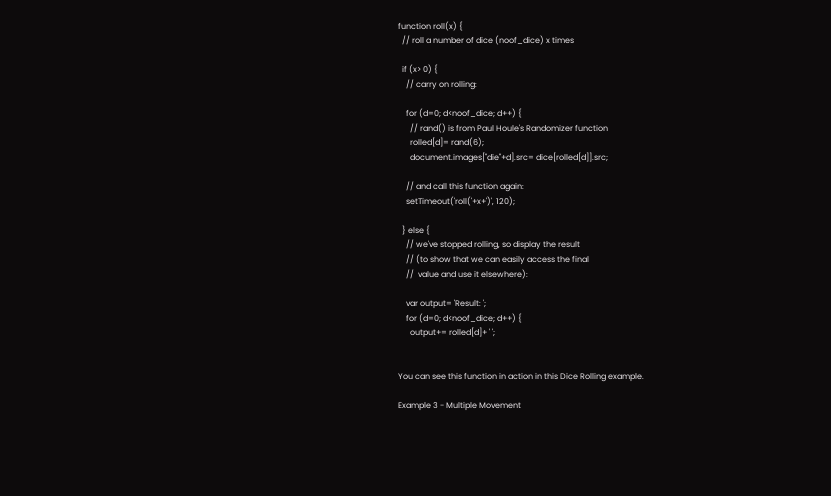function roll(x) {
  // roll a number of dice (noof_dice) x times

  if (x> 0) {
    // carry on rolling:

    for (d=0; d<noof_dice; d++) {
      // rand() is from Paul Houle's Randomizer function
      rolled[d]= rand(6);
      document.images["die"+d].src= dice[rolled[d]].src;

    // and call this function again:
    setTimeout('roll('+x+')', 120);

  } else {
    // we've stopped rolling, so display the result
    // (to show that we can easily access the final
    //  value and use it elsewhere):

    var output= 'Result: ';
    for (d=0; d<noof_dice; d++) {
      output+= rolled[d]+ ' ';


You can see this function in action in this Dice Rolling example.

Example 3 - Multiple Movement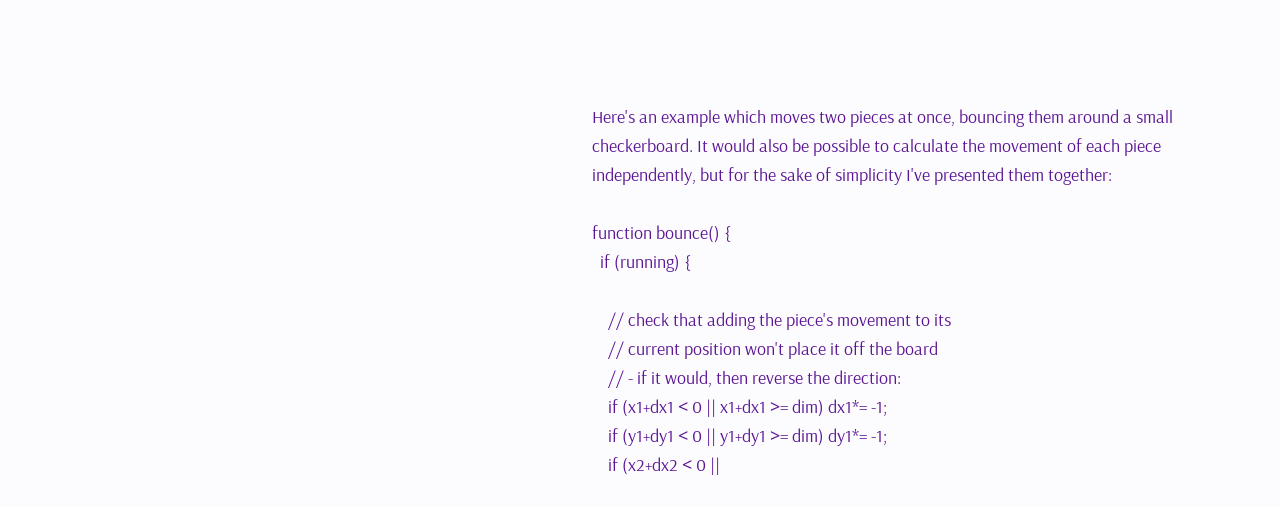Here's an example which moves two pieces at once, bouncing them around a small checkerboard. It would also be possible to calculate the movement of each piece independently, but for the sake of simplicity I've presented them together:

function bounce() {
  if (running) {

    // check that adding the piece's movement to its
    // current position won't place it off the board
    // - if it would, then reverse the direction:
    if (x1+dx1 < 0 || x1+dx1 >= dim) dx1*= -1;
    if (y1+dy1 < 0 || y1+dy1 >= dim) dy1*= -1;
    if (x2+dx2 < 0 ||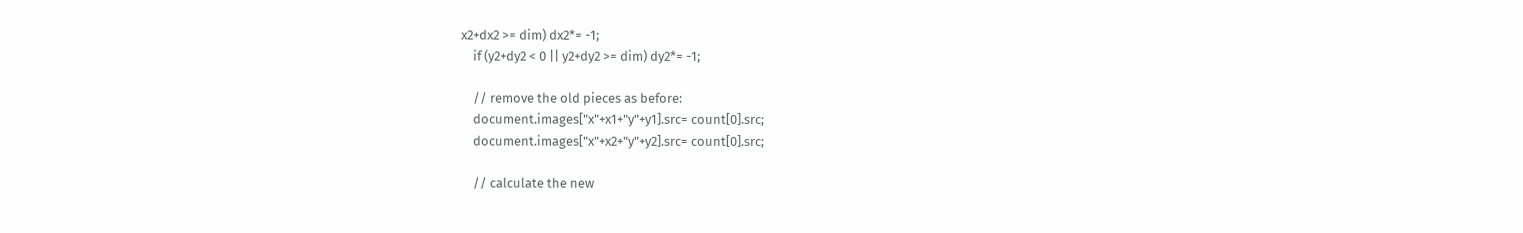x2+dx2 >= dim) dx2*= -1;
    if (y2+dy2 < 0 || y2+dy2 >= dim) dy2*= -1;

    // remove the old pieces as before:
    document.images["x"+x1+"y"+y1].src= count[0].src;
    document.images["x"+x2+"y"+y2].src= count[0].src;

    // calculate the new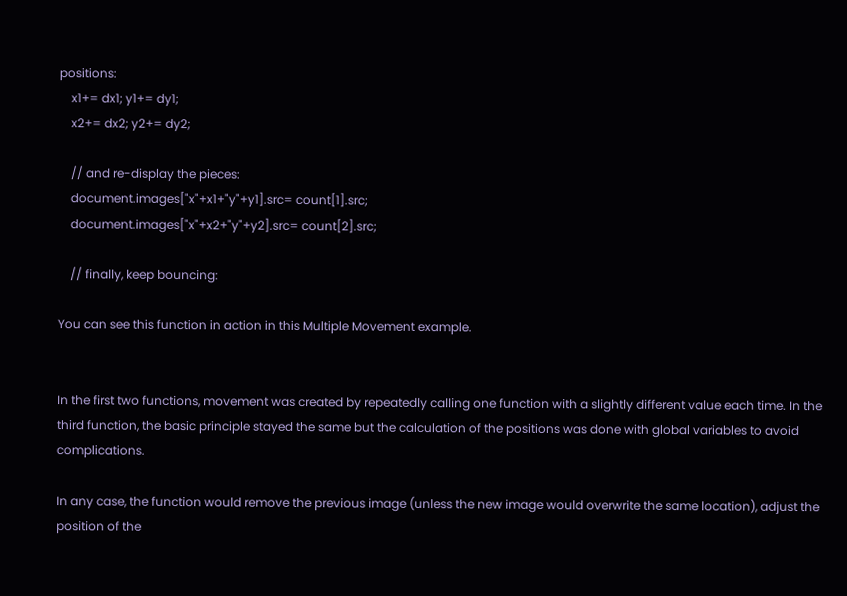positions:
    x1+= dx1; y1+= dy1;
    x2+= dx2; y2+= dy2;

    // and re-display the pieces:
    document.images["x"+x1+"y"+y1].src= count[1].src;
    document.images["x"+x2+"y"+y2].src= count[2].src;

    // finally, keep bouncing:

You can see this function in action in this Multiple Movement example.


In the first two functions, movement was created by repeatedly calling one function with a slightly different value each time. In the third function, the basic principle stayed the same but the calculation of the positions was done with global variables to avoid complications.

In any case, the function would remove the previous image (unless the new image would overwrite the same location), adjust the position of the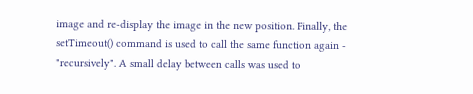image and re-display the image in the new position. Finally, the setTimeout() command is used to call the same function again - "recursively". A small delay between calls was used to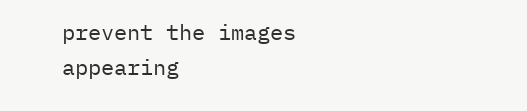prevent the images appearing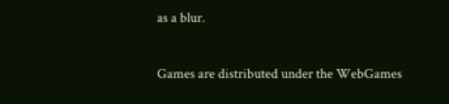as a blur.

Games are distributed under the WebGames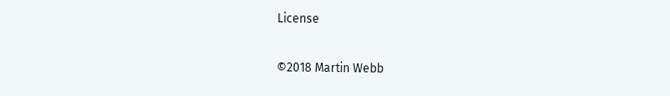License

©2018 Martin Webb